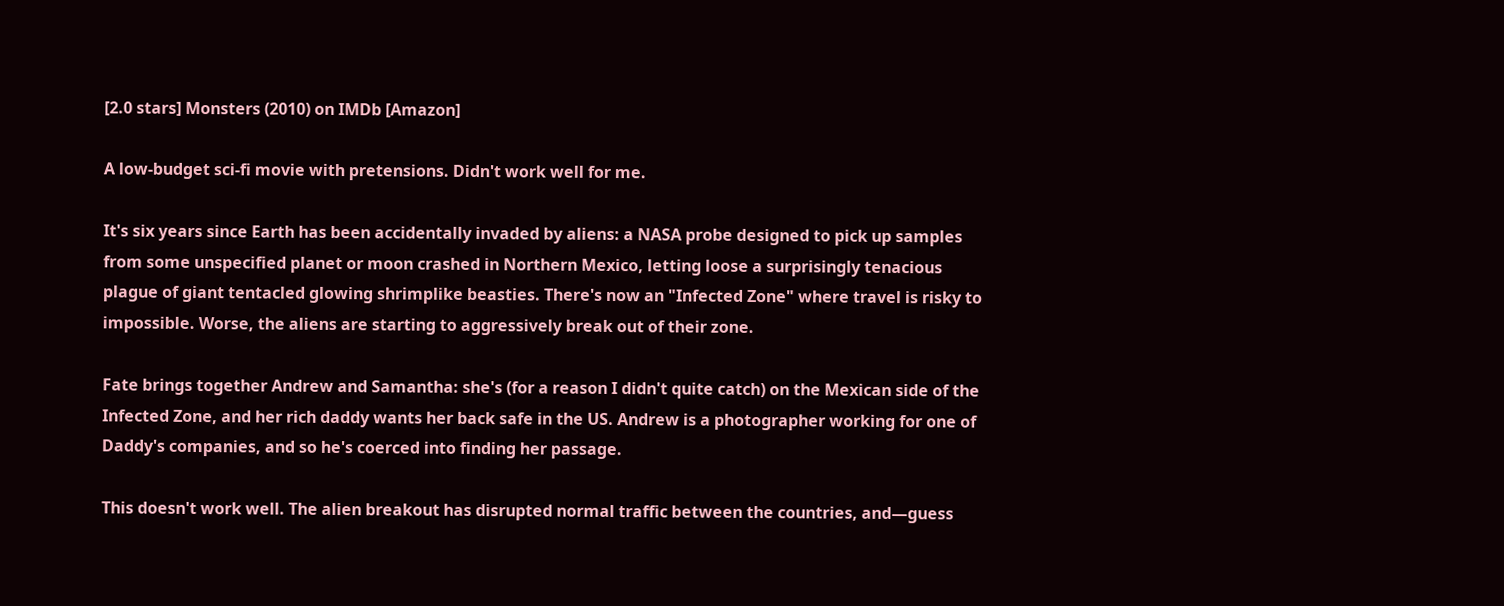[2.0 stars] Monsters (2010) on IMDb [Amazon]

A low-budget sci-fi movie with pretensions. Didn't work well for me.

It's six years since Earth has been accidentally invaded by aliens: a NASA probe designed to pick up samples from some unspecified planet or moon crashed in Northern Mexico, letting loose a surprisingly tenacious plague of giant tentacled glowing shrimplike beasties. There's now an "Infected Zone" where travel is risky to impossible. Worse, the aliens are starting to aggressively break out of their zone.

Fate brings together Andrew and Samantha: she's (for a reason I didn't quite catch) on the Mexican side of the Infected Zone, and her rich daddy wants her back safe in the US. Andrew is a photographer working for one of Daddy's companies, and so he's coerced into finding her passage.

This doesn't work well. The alien breakout has disrupted normal traffic between the countries, and—guess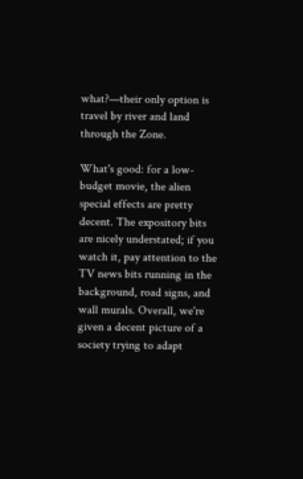what?—their only option is travel by river and land through the Zone.

What's good: for a low-budget movie, the alien special effects are pretty decent. The expository bits are nicely understated; if you watch it, pay attention to the TV news bits running in the background, road signs, and wall murals. Overall, we're given a decent picture of a society trying to adapt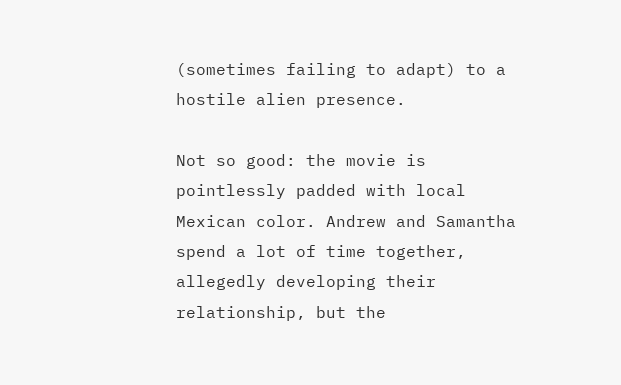(sometimes failing to adapt) to a hostile alien presence.

Not so good: the movie is pointlessly padded with local Mexican color. Andrew and Samantha spend a lot of time together, allegedly developing their relationship, but the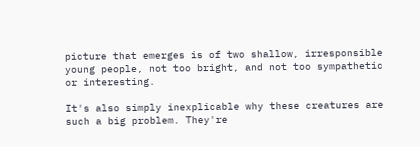picture that emerges is of two shallow, irresponsible young people, not too bright, and not too sympathetic or interesting.

It's also simply inexplicable why these creatures are such a big problem. They're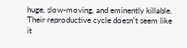huge, slow-moving, and eminently killable. Their reproductive cycle doesn't seem like it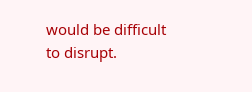would be difficult to disrupt.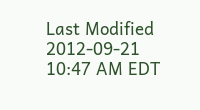Last Modified 2012-09-21 10:47 AM EDT